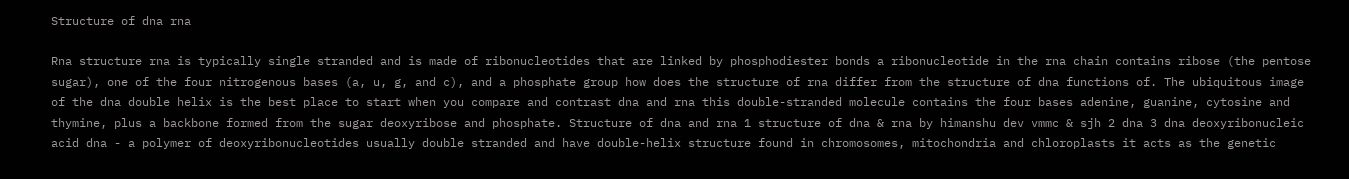Structure of dna rna

Rna structure rna is typically single stranded and is made of ribonucleotides that are linked by phosphodiester bonds a ribonucleotide in the rna chain contains ribose (the pentose sugar), one of the four nitrogenous bases (a, u, g, and c), and a phosphate group how does the structure of rna differ from the structure of dna functions of. The ubiquitous image of the dna double helix is the best place to start when you compare and contrast dna and rna this double-stranded molecule contains the four bases adenine, guanine, cytosine and thymine, plus a backbone formed from the sugar deoxyribose and phosphate. Structure of dna and rna 1 structure of dna & rna by himanshu dev vmmc & sjh 2 dna 3 dna deoxyribonucleic acid dna - a polymer of deoxyribonucleotides usually double stranded and have double-helix structure found in chromosomes, mitochondria and chloroplasts it acts as the genetic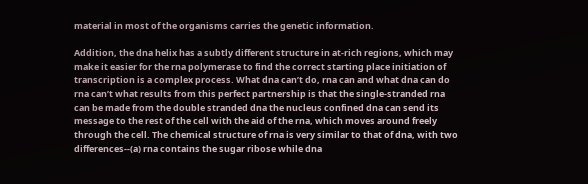material in most of the organisms carries the genetic information.

Addition, the dna helix has a subtly different structure in at-rich regions, which may make it easier for the rna polymerase to find the correct starting place initiation of transcription is a complex process. What dna can’t do, rna can and what dna can do rna can’t what results from this perfect partnership is that the single-stranded rna can be made from the double stranded dna the nucleus confined dna can send its message to the rest of the cell with the aid of the rna, which moves around freely through the cell. The chemical structure of rna is very similar to that of dna, with two differences--(a) rna contains the sugar ribose while dna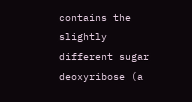contains the slightly different sugar deoxyribose (a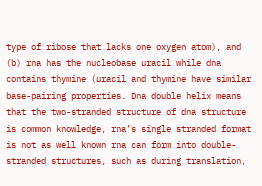type of ribose that lacks one oxygen atom), and (b) rna has the nucleobase uracil while dna contains thymine (uracil and thymine have similar base-pairing properties. Dna double helix means that the two-stranded structure of dna structure is common knowledge, rna’s single stranded format is not as well known rna can form into double-stranded structures, such as during translation,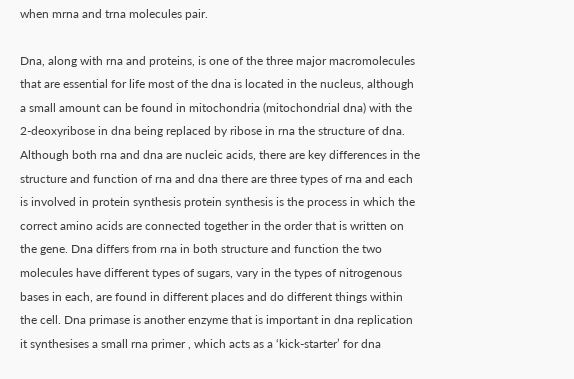when mrna and trna molecules pair.

Dna, along with rna and proteins, is one of the three major macromolecules that are essential for life most of the dna is located in the nucleus, although a small amount can be found in mitochondria (mitochondrial dna) with the 2-deoxyribose in dna being replaced by ribose in rna the structure of dna. Although both rna and dna are nucleic acids, there are key differences in the structure and function of rna and dna there are three types of rna and each is involved in protein synthesis protein synthesis is the process in which the correct amino acids are connected together in the order that is written on the gene. Dna differs from rna in both structure and function the two molecules have different types of sugars, vary in the types of nitrogenous bases in each, are found in different places and do different things within the cell. Dna primase is another enzyme that is important in dna replication it synthesises a small rna primer , which acts as a ‘kick-starter’ for dna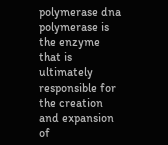polymerase dna polymerase is the enzyme that is ultimately responsible for the creation and expansion of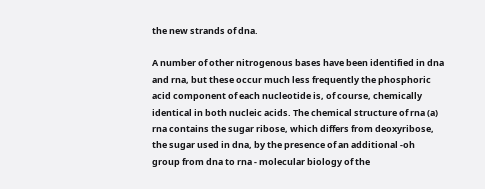the new strands of dna.

A number of other nitrogenous bases have been identified in dna and rna, but these occur much less frequently the phosphoric acid component of each nucleotide is, of course, chemically identical in both nucleic acids. The chemical structure of rna (a) rna contains the sugar ribose, which differs from deoxyribose, the sugar used in dna, by the presence of an additional -oh group from dna to rna - molecular biology of the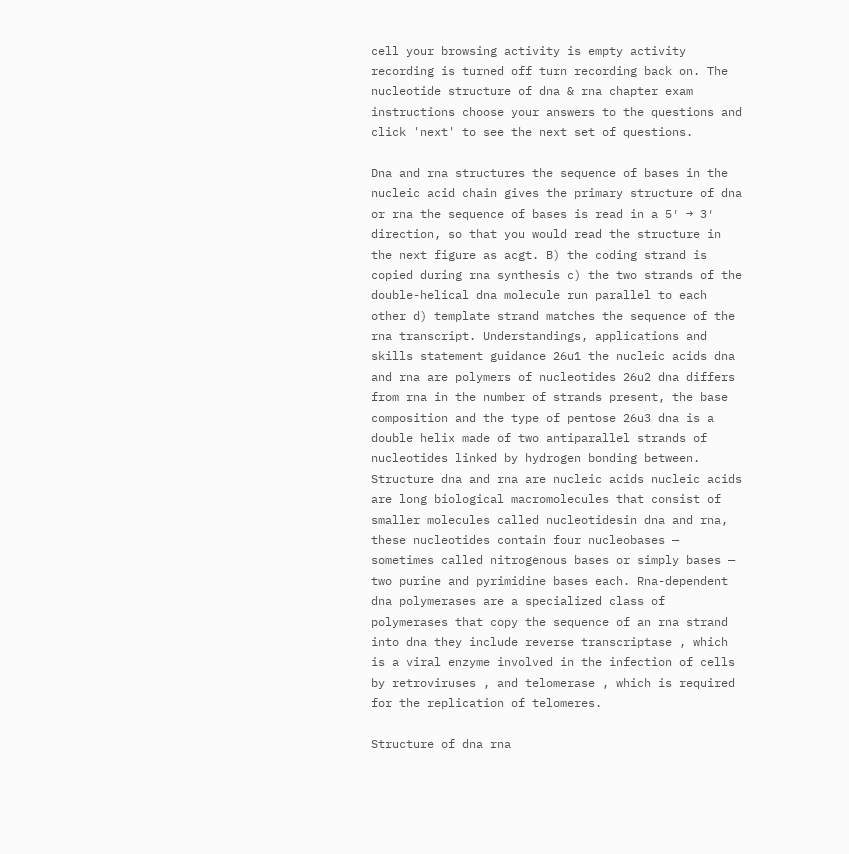cell your browsing activity is empty activity recording is turned off turn recording back on. The nucleotide structure of dna & rna chapter exam instructions choose your answers to the questions and click 'next' to see the next set of questions.

Dna and rna structures the sequence of bases in the nucleic acid chain gives the primary structure of dna or rna the sequence of bases is read in a 5′ → 3′ direction, so that you would read the structure in the next figure as acgt. B) the coding strand is copied during rna synthesis c) the two strands of the double-helical dna molecule run parallel to each other d) template strand matches the sequence of the rna transcript. Understandings, applications and skills statement guidance 26u1 the nucleic acids dna and rna are polymers of nucleotides 26u2 dna differs from rna in the number of strands present, the base composition and the type of pentose 26u3 dna is a double helix made of two antiparallel strands of nucleotides linked by hydrogen bonding between. Structure dna and rna are nucleic acids nucleic acids are long biological macromolecules that consist of smaller molecules called nucleotidesin dna and rna, these nucleotides contain four nucleobases — sometimes called nitrogenous bases or simply bases — two purine and pyrimidine bases each. Rna-dependent dna polymerases are a specialized class of polymerases that copy the sequence of an rna strand into dna they include reverse transcriptase , which is a viral enzyme involved in the infection of cells by retroviruses , and telomerase , which is required for the replication of telomeres.

Structure of dna rna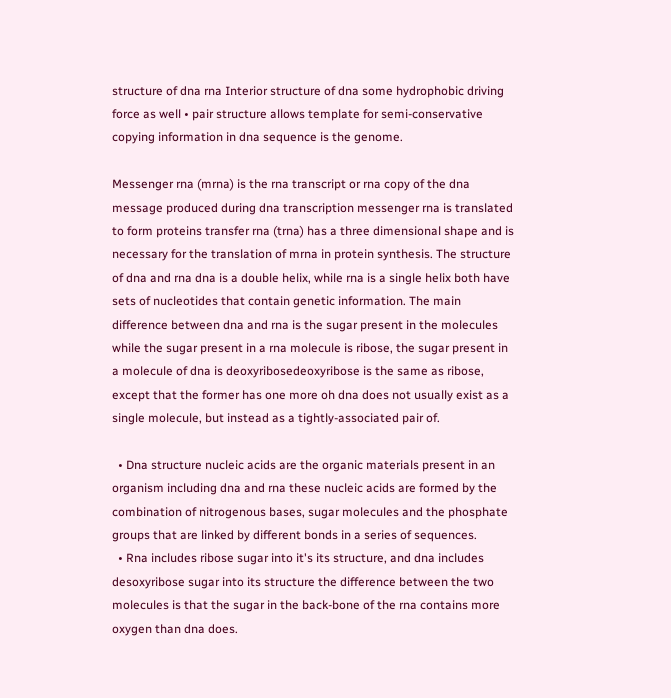structure of dna rna Interior structure of dna some hydrophobic driving force as well • pair structure allows template for semi-conservative copying information in dna sequence is the genome.

Messenger rna (mrna) is the rna transcript or rna copy of the dna message produced during dna transcription messenger rna is translated to form proteins transfer rna (trna) has a three dimensional shape and is necessary for the translation of mrna in protein synthesis. The structure of dna and rna dna is a double helix, while rna is a single helix both have sets of nucleotides that contain genetic information. The main difference between dna and rna is the sugar present in the molecules while the sugar present in a rna molecule is ribose, the sugar present in a molecule of dna is deoxyribosedeoxyribose is the same as ribose, except that the former has one more oh dna does not usually exist as a single molecule, but instead as a tightly-associated pair of.

  • Dna structure nucleic acids are the organic materials present in an organism including dna and rna these nucleic acids are formed by the combination of nitrogenous bases, sugar molecules and the phosphate groups that are linked by different bonds in a series of sequences.
  • Rna includes ribose sugar into it's its structure, and dna includes desoxyribose sugar into its structure the difference between the two molecules is that the sugar in the back-bone of the rna contains more oxygen than dna does.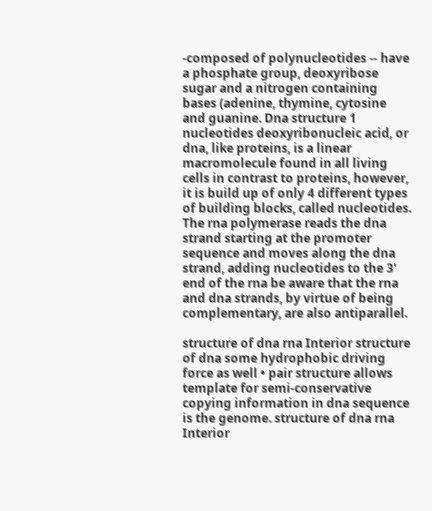-composed of polynucleotides -- have a phosphate group, deoxyribose sugar and a nitrogen containing bases (adenine, thymine, cytosine and guanine. Dna structure 1 nucleotides deoxyribonucleic acid, or dna, like proteins, is a linear macromolecule found in all living cells in contrast to proteins, however, it is build up of only 4 different types of building blocks, called nucleotides. The rna polymerase reads the dna strand starting at the promoter sequence and moves along the dna strand, adding nucleotides to the 3' end of the rna be aware that the rna and dna strands, by virtue of being complementary, are also antiparallel.

structure of dna rna Interior structure of dna some hydrophobic driving force as well • pair structure allows template for semi-conservative copying information in dna sequence is the genome. structure of dna rna Interior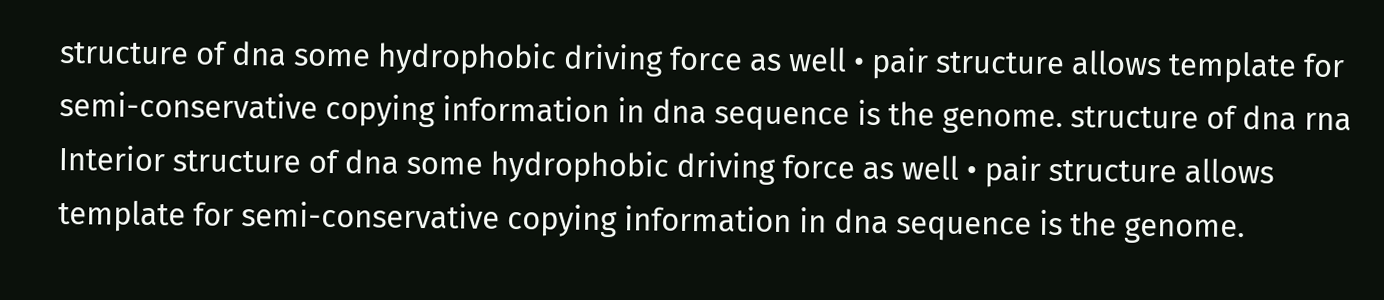structure of dna some hydrophobic driving force as well • pair structure allows template for semi-conservative copying information in dna sequence is the genome. structure of dna rna Interior structure of dna some hydrophobic driving force as well • pair structure allows template for semi-conservative copying information in dna sequence is the genome.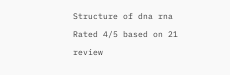Structure of dna rna
Rated 4/5 based on 21 review